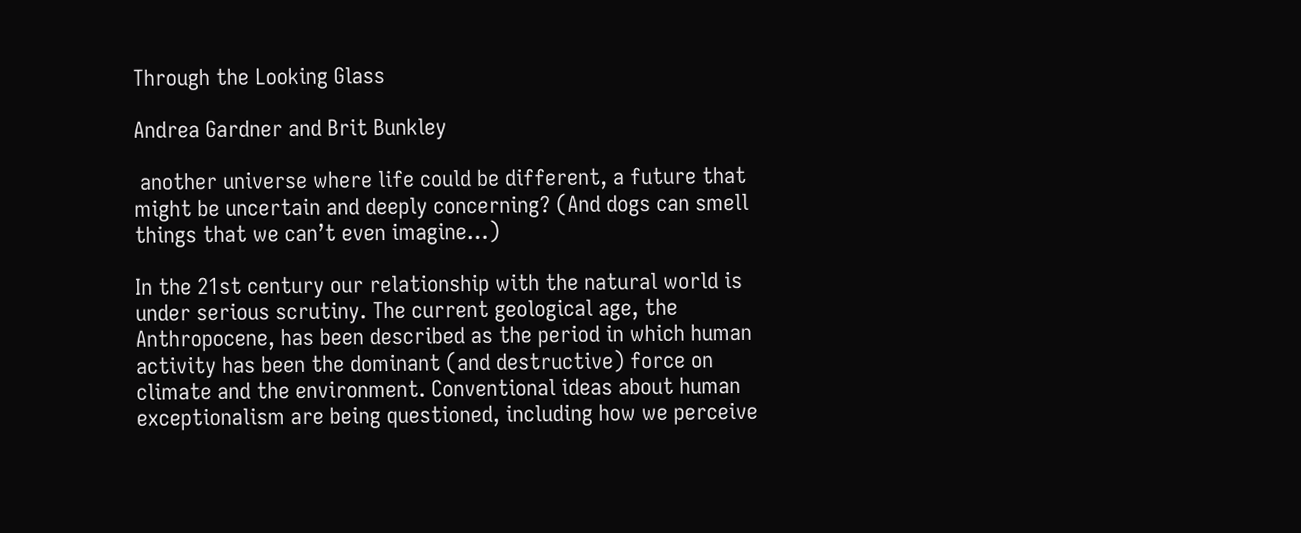Through the Looking Glass

Andrea Gardner and Brit Bunkley

 another universe where life could be different, a future that might be uncertain and deeply concerning? (And dogs can smell things that we can’t even imagine…)

In the 21st century our relationship with the natural world is under serious scrutiny. The current geological age, the Anthropocene, has been described as the period in which human activity has been the dominant (and destructive) force on climate and the environment. Conventional ideas about human exceptionalism are being questioned, including how we perceive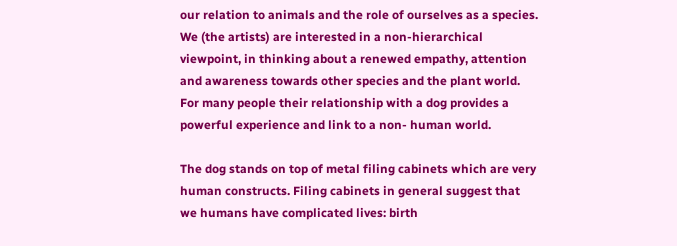our relation to animals and the role of ourselves as a species. We (the artists) are interested in a non-hierarchical viewpoint, in thinking about a renewed empathy, attention and awareness towards other species and the plant world. For many people their relationship with a dog provides a powerful experience and link to a non- human world.

The dog stands on top of metal filing cabinets which are very human constructs. Filing cabinets in general suggest that we humans have complicated lives: birth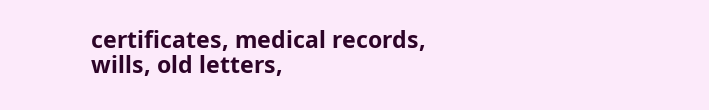certificates, medical records, wills, old letters,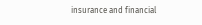insurance and financial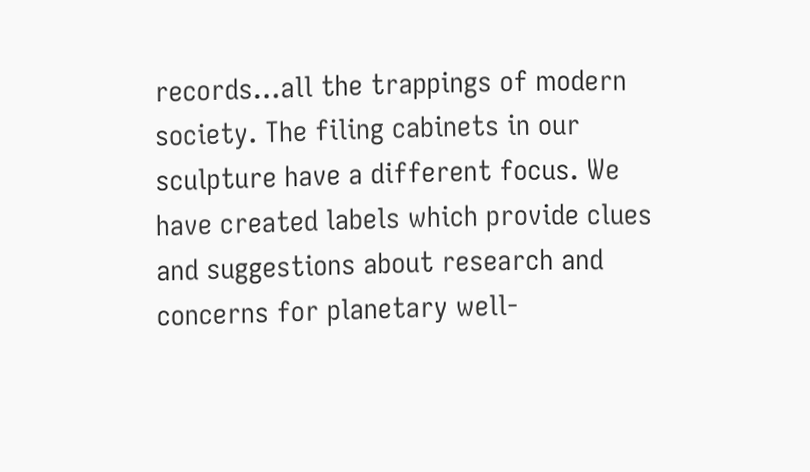records…all the trappings of modern society. The filing cabinets in our sculpture have a different focus. We have created labels which provide clues and suggestions about research and concerns for planetary well-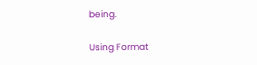being.

Using Format